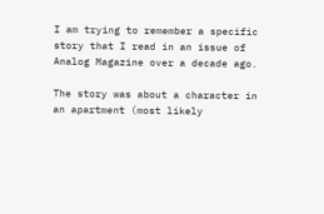I am trying to remember a specific story that I read in an issue of Analog Magazine over a decade ago.

The story was about a character in an apartment (most likely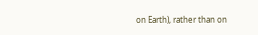on Earth), rather than on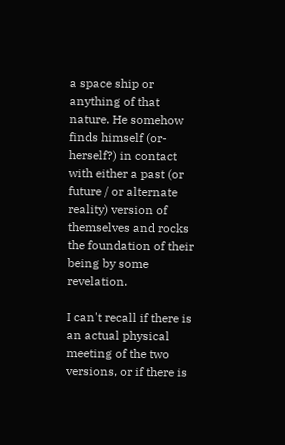a space ship or anything of that nature. He somehow finds himself (or-herself?) in contact with either a past (or future / or alternate reality) version of themselves and rocks the foundation of their being by some revelation.

I can't recall if there is an actual physical meeting of the two versions, or if there is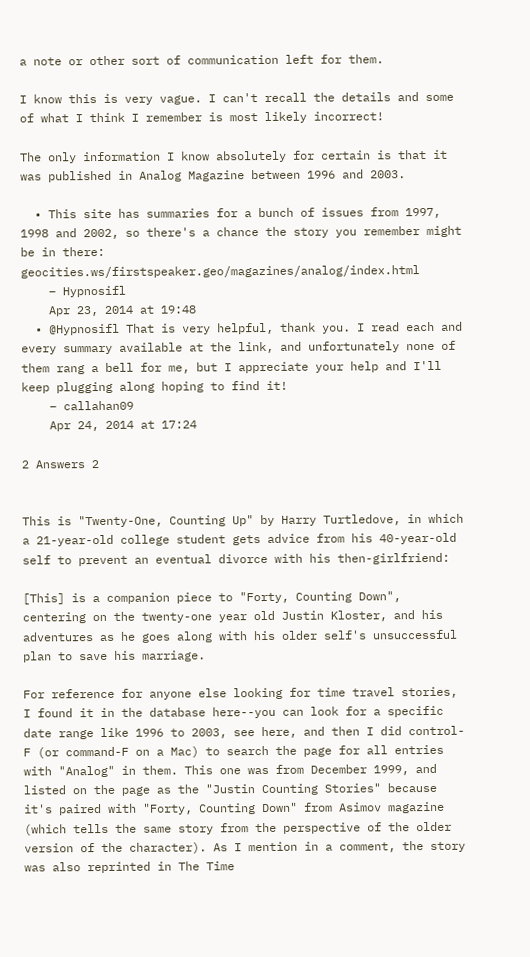a note or other sort of communication left for them.

I know this is very vague. I can't recall the details and some of what I think I remember is most likely incorrect!

The only information I know absolutely for certain is that it was published in Analog Magazine between 1996 and 2003.

  • This site has summaries for a bunch of issues from 1997, 1998 and 2002, so there's a chance the story you remember might be in there: geocities.ws/firstspeaker.geo/magazines/analog/index.html
    – Hypnosifl
    Apr 23, 2014 at 19:48
  • @Hypnosifl That is very helpful, thank you. I read each and every summary available at the link, and unfortunately none of them rang a bell for me, but I appreciate your help and I'll keep plugging along hoping to find it!
    – callahan09
    Apr 24, 2014 at 17:24

2 Answers 2


This is "Twenty-One, Counting Up" by Harry Turtledove, in which a 21-year-old college student gets advice from his 40-year-old self to prevent an eventual divorce with his then-girlfriend:

[This] is a companion piece to "Forty, Counting Down", centering on the twenty-one year old Justin Kloster, and his adventures as he goes along with his older self's unsuccessful plan to save his marriage.

For reference for anyone else looking for time travel stories, I found it in the database here--you can look for a specific date range like 1996 to 2003, see here, and then I did control-F (or command-F on a Mac) to search the page for all entries with "Analog" in them. This one was from December 1999, and listed on the page as the "Justin Counting Stories" because it's paired with "Forty, Counting Down" from Asimov magazine (which tells the same story from the perspective of the older version of the character). As I mention in a comment, the story was also reprinted in The Time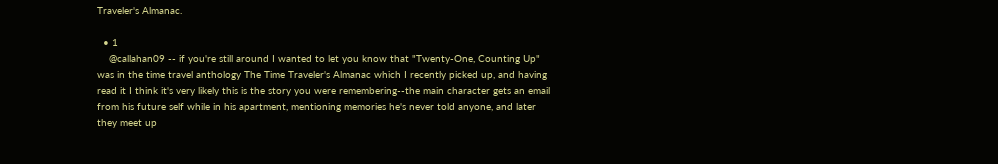Traveler's Almanac.

  • 1
    @callahan09 -- if you're still around I wanted to let you know that "Twenty-One, Counting Up" was in the time travel anthology The Time Traveler's Almanac which I recently picked up, and having read it I think it's very likely this is the story you were remembering--the main character gets an email from his future self while in his apartment, mentioning memories he's never told anyone, and later they meet up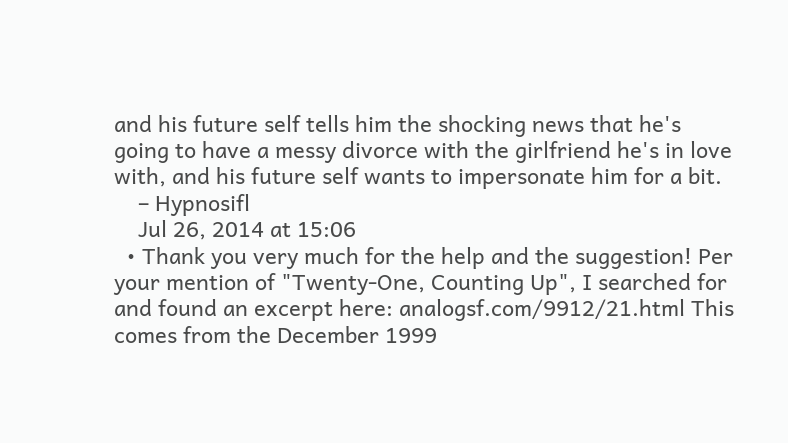and his future self tells him the shocking news that he's going to have a messy divorce with the girlfriend he's in love with, and his future self wants to impersonate him for a bit.
    – Hypnosifl
    Jul 26, 2014 at 15:06
  • Thank you very much for the help and the suggestion! Per your mention of "Twenty-One, Counting Up", I searched for and found an excerpt here: analogsf.com/9912/21.html This comes from the December 1999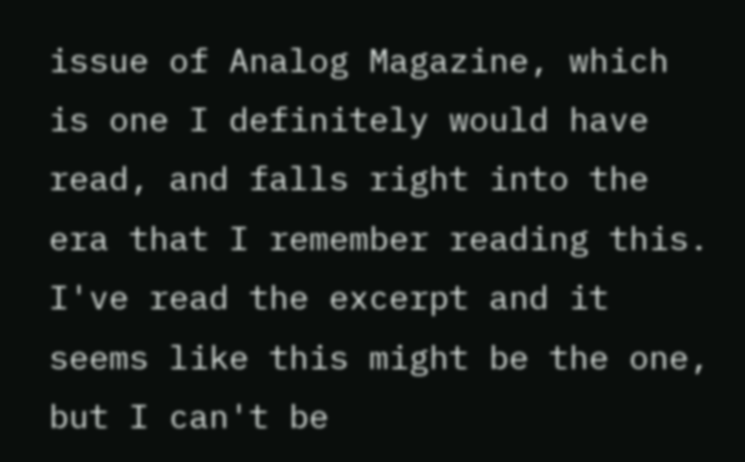issue of Analog Magazine, which is one I definitely would have read, and falls right into the era that I remember reading this. I've read the excerpt and it seems like this might be the one, but I can't be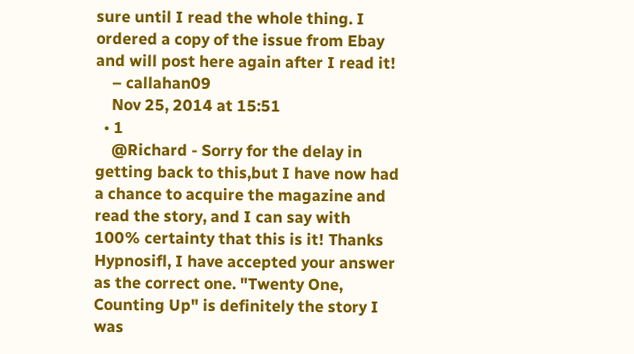sure until I read the whole thing. I ordered a copy of the issue from Ebay and will post here again after I read it!
    – callahan09
    Nov 25, 2014 at 15:51
  • 1
    @Richard - Sorry for the delay in getting back to this,but I have now had a chance to acquire the magazine and read the story, and I can say with 100% certainty that this is it! Thanks Hypnosifl, I have accepted your answer as the correct one. "Twenty One, Counting Up" is definitely the story I was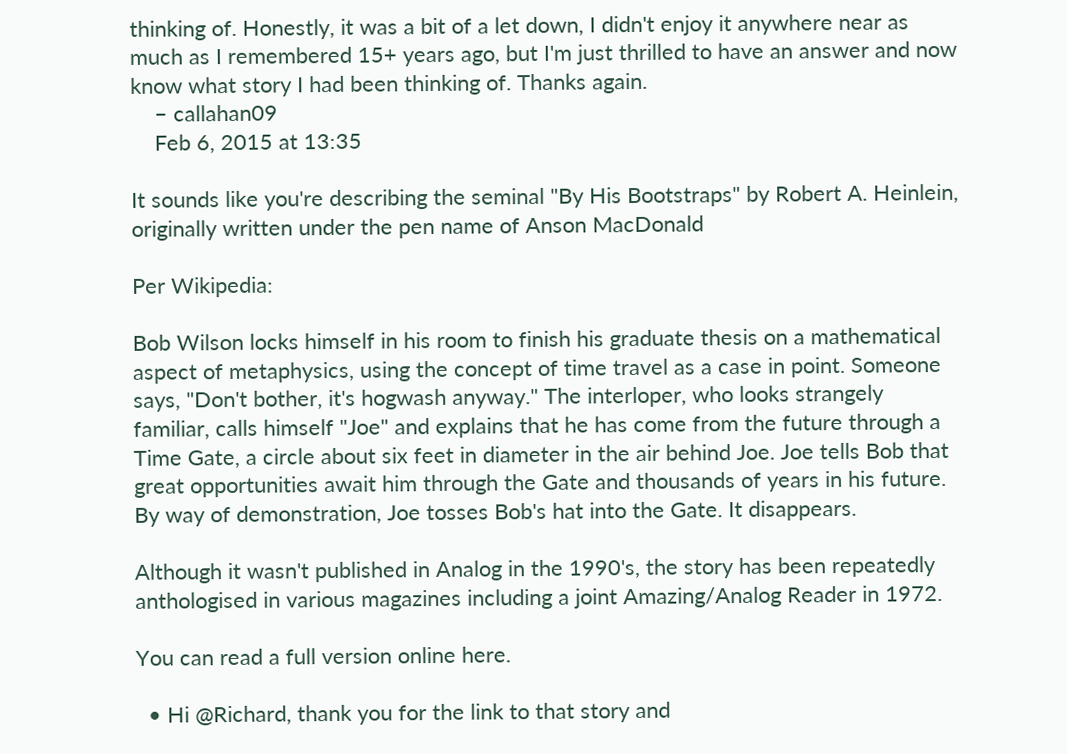thinking of. Honestly, it was a bit of a let down, I didn't enjoy it anywhere near as much as I remembered 15+ years ago, but I'm just thrilled to have an answer and now know what story I had been thinking of. Thanks again.
    – callahan09
    Feb 6, 2015 at 13:35

It sounds like you're describing the seminal "By His Bootstraps" by Robert A. Heinlein, originally written under the pen name of Anson MacDonald

Per Wikipedia:

Bob Wilson locks himself in his room to finish his graduate thesis on a mathematical aspect of metaphysics, using the concept of time travel as a case in point. Someone says, "Don't bother, it's hogwash anyway." The interloper, who looks strangely familiar, calls himself "Joe" and explains that he has come from the future through a Time Gate, a circle about six feet in diameter in the air behind Joe. Joe tells Bob that great opportunities await him through the Gate and thousands of years in his future. By way of demonstration, Joe tosses Bob's hat into the Gate. It disappears.

Although it wasn't published in Analog in the 1990's, the story has been repeatedly anthologised in various magazines including a joint Amazing/Analog Reader in 1972.

You can read a full version online here.

  • Hi @Richard, thank you for the link to that story and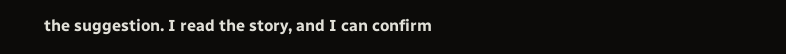the suggestion. I read the story, and I can confirm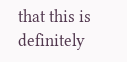that this is definitely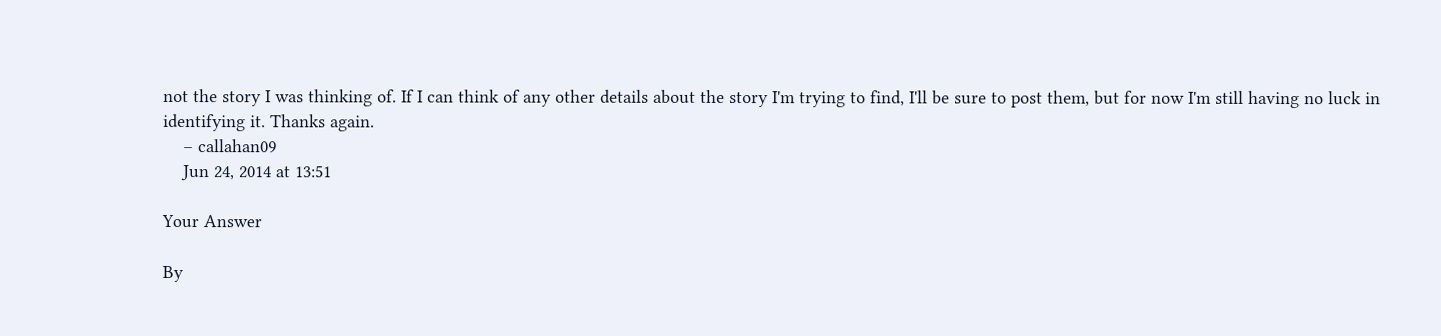not the story I was thinking of. If I can think of any other details about the story I'm trying to find, I'll be sure to post them, but for now I'm still having no luck in identifying it. Thanks again.
    – callahan09
    Jun 24, 2014 at 13:51

Your Answer

By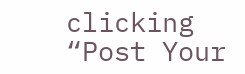clicking “Post Your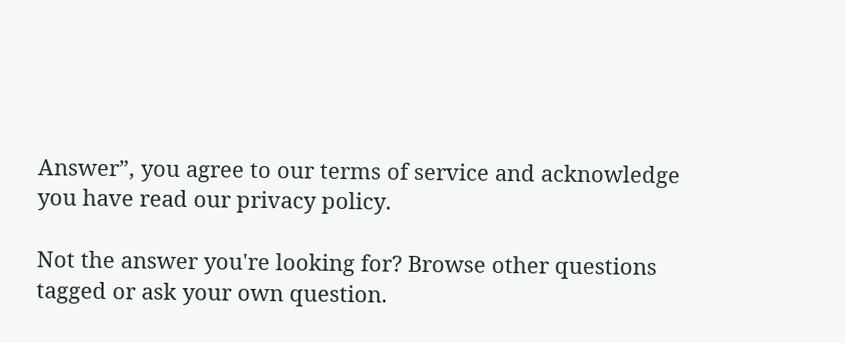Answer”, you agree to our terms of service and acknowledge you have read our privacy policy.

Not the answer you're looking for? Browse other questions tagged or ask your own question.